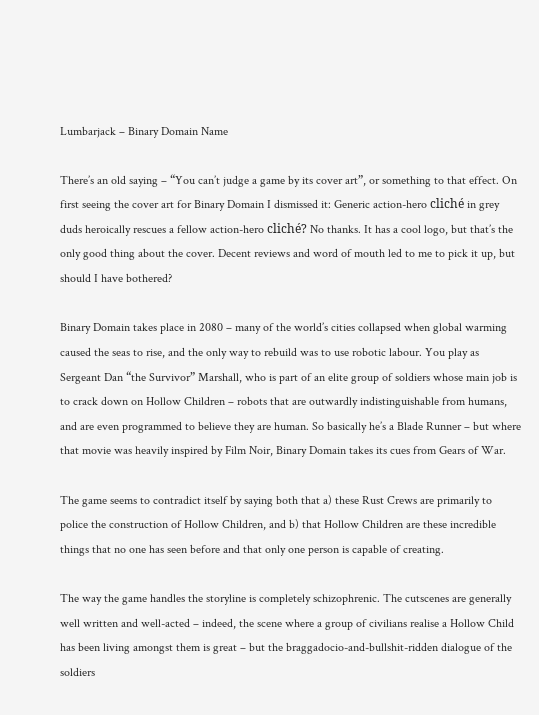Lumbarjack – Binary Domain Name

There’s an old saying – “You can’t judge a game by its cover art”, or something to that effect. On first seeing the cover art for Binary Domain I dismissed it: Generic action-hero cliché in grey duds heroically rescues a fellow action-hero cliché? No thanks. It has a cool logo, but that’s the only good thing about the cover. Decent reviews and word of mouth led to me to pick it up, but should I have bothered?

Binary Domain takes place in 2080 – many of the world’s cities collapsed when global warming caused the seas to rise, and the only way to rebuild was to use robotic labour. You play as Sergeant Dan “the Survivor” Marshall, who is part of an elite group of soldiers whose main job is to crack down on Hollow Children – robots that are outwardly indistinguishable from humans, and are even programmed to believe they are human. So basically he’s a Blade Runner – but where that movie was heavily inspired by Film Noir, Binary Domain takes its cues from Gears of War.

The game seems to contradict itself by saying both that a) these Rust Crews are primarily to police the construction of Hollow Children, and b) that Hollow Children are these incredible things that no one has seen before and that only one person is capable of creating.

The way the game handles the storyline is completely schizophrenic. The cutscenes are generally well written and well-acted – indeed, the scene where a group of civilians realise a Hollow Child has been living amongst them is great – but the braggadocio-and-bullshit-ridden dialogue of the soldiers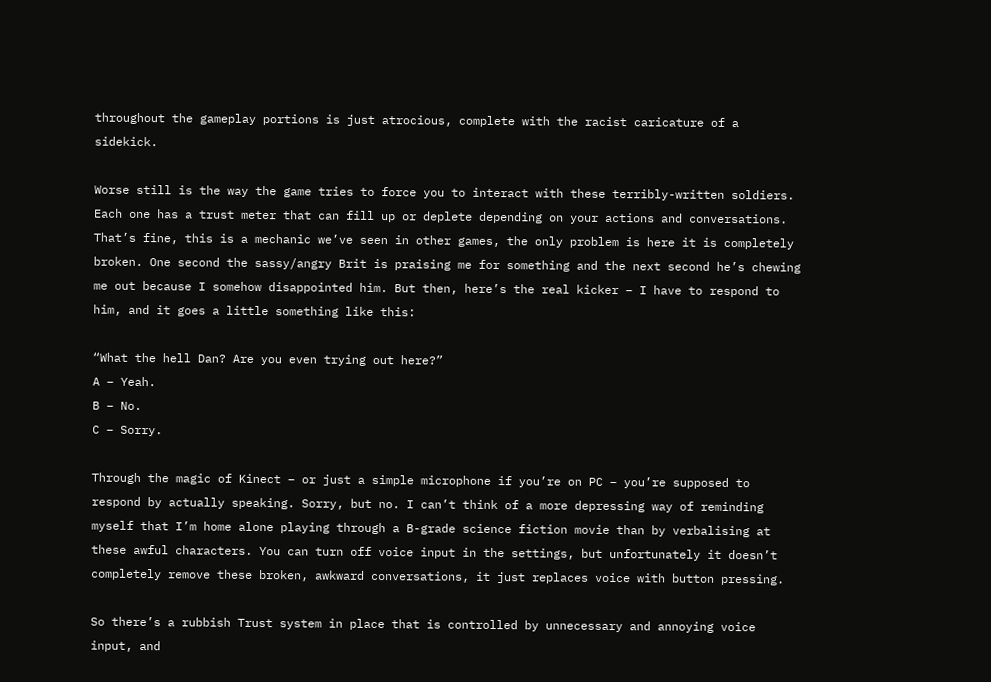throughout the gameplay portions is just atrocious, complete with the racist caricature of a sidekick.

Worse still is the way the game tries to force you to interact with these terribly-written soldiers. Each one has a trust meter that can fill up or deplete depending on your actions and conversations. That’s fine, this is a mechanic we’ve seen in other games, the only problem is here it is completely broken. One second the sassy/angry Brit is praising me for something and the next second he’s chewing me out because I somehow disappointed him. But then, here’s the real kicker – I have to respond to him, and it goes a little something like this:

“What the hell Dan? Are you even trying out here?”
A – Yeah.
B – No.
C – Sorry.

Through the magic of Kinect – or just a simple microphone if you’re on PC – you’re supposed to respond by actually speaking. Sorry, but no. I can’t think of a more depressing way of reminding myself that I’m home alone playing through a B-grade science fiction movie than by verbalising at these awful characters. You can turn off voice input in the settings, but unfortunately it doesn’t completely remove these broken, awkward conversations, it just replaces voice with button pressing.

So there’s a rubbish Trust system in place that is controlled by unnecessary and annoying voice input, and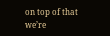on top of that we’re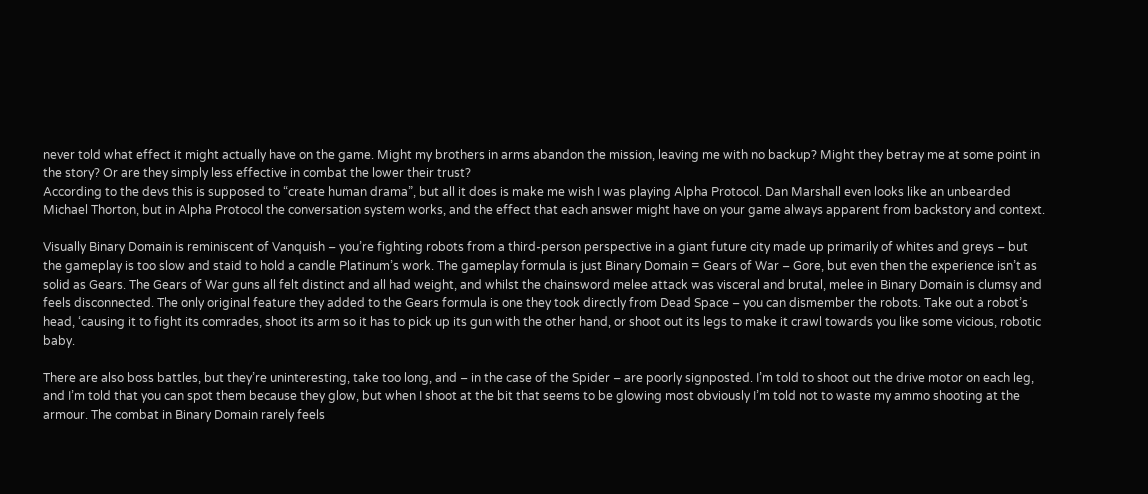never told what effect it might actually have on the game. Might my brothers in arms abandon the mission, leaving me with no backup? Might they betray me at some point in the story? Or are they simply less effective in combat the lower their trust?
According to the devs this is supposed to “create human drama”, but all it does is make me wish I was playing Alpha Protocol. Dan Marshall even looks like an unbearded Michael Thorton, but in Alpha Protocol the conversation system works, and the effect that each answer might have on your game always apparent from backstory and context.

Visually Binary Domain is reminiscent of Vanquish – you’re fighting robots from a third-person perspective in a giant future city made up primarily of whites and greys – but the gameplay is too slow and staid to hold a candle Platinum’s work. The gameplay formula is just Binary Domain = Gears of War – Gore, but even then the experience isn’t as solid as Gears. The Gears of War guns all felt distinct and all had weight, and whilst the chainsword melee attack was visceral and brutal, melee in Binary Domain is clumsy and feels disconnected. The only original feature they added to the Gears formula is one they took directly from Dead Space – you can dismember the robots. Take out a robot’s head, ‘causing it to fight its comrades, shoot its arm so it has to pick up its gun with the other hand, or shoot out its legs to make it crawl towards you like some vicious, robotic baby.

There are also boss battles, but they’re uninteresting, take too long, and – in the case of the Spider – are poorly signposted. I’m told to shoot out the drive motor on each leg, and I’m told that you can spot them because they glow, but when I shoot at the bit that seems to be glowing most obviously I’m told not to waste my ammo shooting at the armour. The combat in Binary Domain rarely feels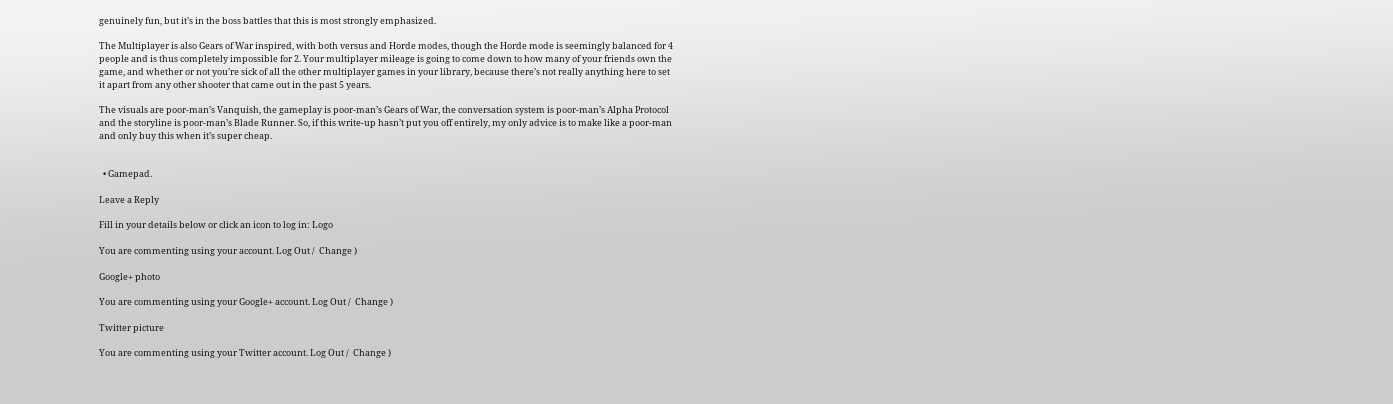genuinely fun, but it’s in the boss battles that this is most strongly emphasized.

The Multiplayer is also Gears of War inspired, with both versus and Horde modes, though the Horde mode is seemingly balanced for 4 people and is thus completely impossible for 2. Your multiplayer mileage is going to come down to how many of your friends own the game, and whether or not you’re sick of all the other multiplayer games in your library, because there’s not really anything here to set it apart from any other shooter that came out in the past 5 years.

The visuals are poor-man’s Vanquish, the gameplay is poor-man’s Gears of War, the conversation system is poor-man’s Alpha Protocol and the storyline is poor-man’s Blade Runner. So, if this write-up hasn’t put you off entirely, my only advice is to make like a poor-man and only buy this when it’s super cheap.


  • Gamepad.

Leave a Reply

Fill in your details below or click an icon to log in: Logo

You are commenting using your account. Log Out /  Change )

Google+ photo

You are commenting using your Google+ account. Log Out /  Change )

Twitter picture

You are commenting using your Twitter account. Log Out /  Change )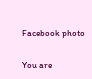Facebook photo

You are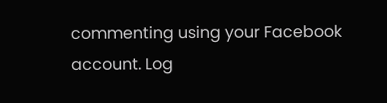commenting using your Facebook account. Log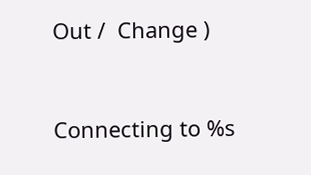Out /  Change )


Connecting to %s